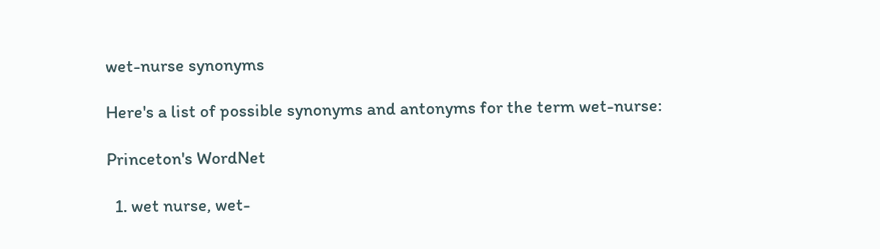wet-nurse synonyms

Here's a list of possible synonyms and antonyms for the term wet-nurse:

Princeton's WordNet

  1. wet nurse, wet-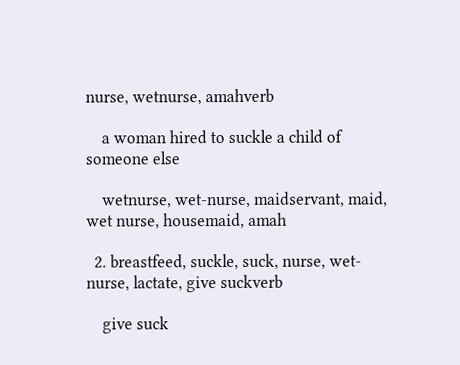nurse, wetnurse, amahverb

    a woman hired to suckle a child of someone else

    wetnurse, wet-nurse, maidservant, maid, wet nurse, housemaid, amah

  2. breastfeed, suckle, suck, nurse, wet-nurse, lactate, give suckverb

    give suck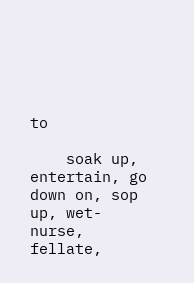to

    soak up, entertain, go down on, sop up, wet-nurse, fellate,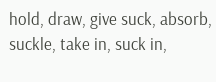hold, draw, give suck, absorb, suckle, take in, suck in,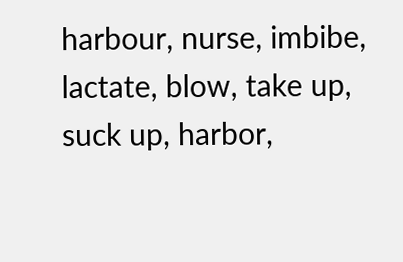harbour, nurse, imbibe, lactate, blow, take up, suck up, harbor,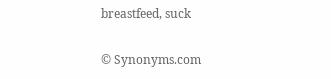breastfeed, suck

© Synonyms.com